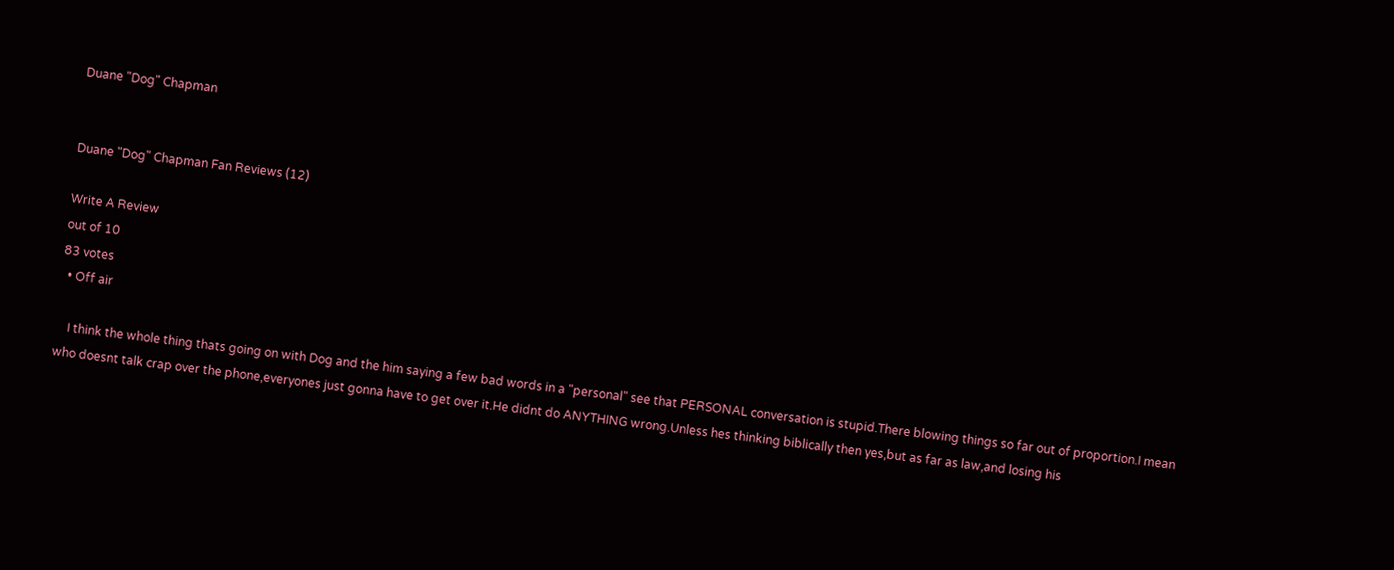Duane "Dog" Chapman


Duane "Dog" Chapman Fan Reviews (12)

Write A Review
out of 10
83 votes
  • Off air

    I think the whole thing thats going on with Dog and the him saying a few bad words in a "personal" see that PERSONAL conversation is stupid.There blowing things so far out of proportion.I mean who doesnt talk crap over the phone,everyones just gonna have to get over it.He didnt do ANYTHING wrong.Unless hes thinking biblically then yes,but as far as law,and losing his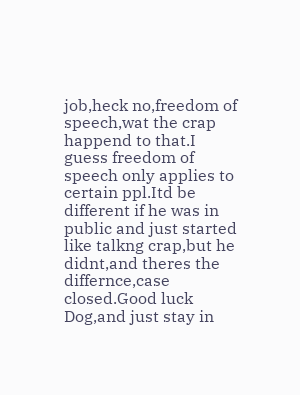job,heck no,freedom of speech,wat the crap happend to that.I guess freedom of speech only applies to certain ppl.Itd be different if he was in public and just started like talkng crap,but he didnt,and theres the differnce,case closed.Good luck Dog,and just stay in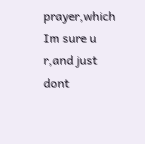prayer,which Im sure u r,and just dont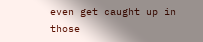even get caught up in those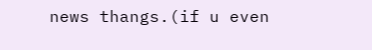news thangs.(if u even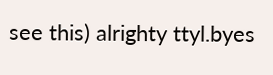see this) alrighty ttyl.byes